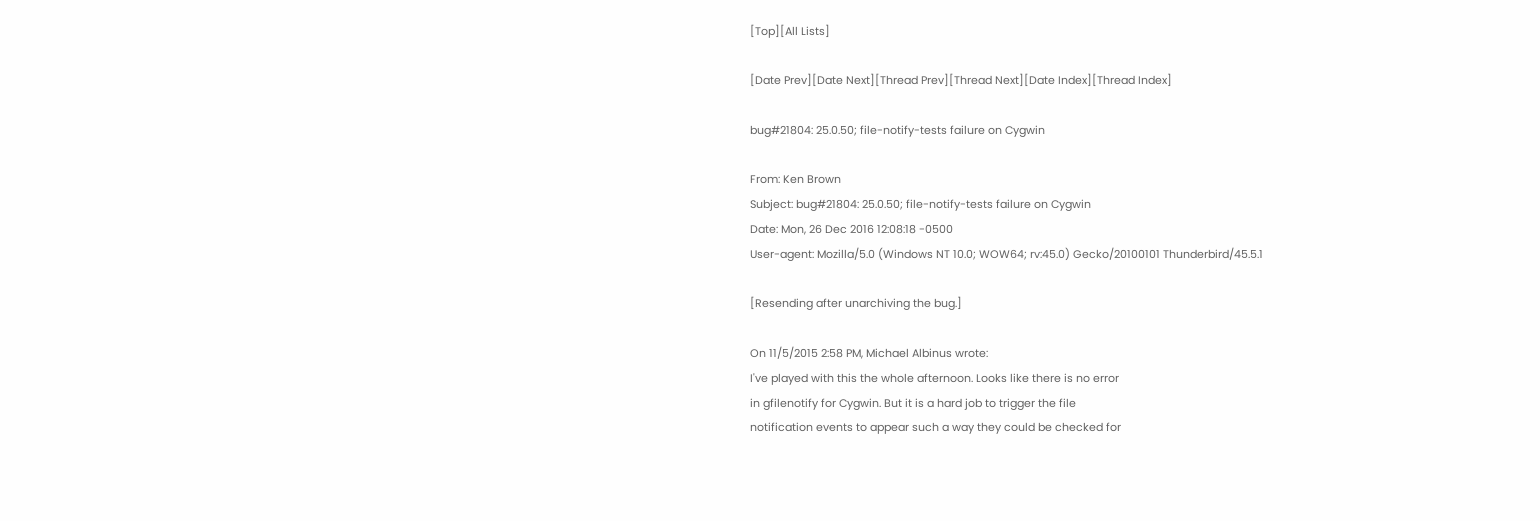[Top][All Lists]

[Date Prev][Date Next][Thread Prev][Thread Next][Date Index][Thread Index]

bug#21804: 25.0.50; file-notify-tests failure on Cygwin

From: Ken Brown
Subject: bug#21804: 25.0.50; file-notify-tests failure on Cygwin
Date: Mon, 26 Dec 2016 12:08:18 -0500
User-agent: Mozilla/5.0 (Windows NT 10.0; WOW64; rv:45.0) Gecko/20100101 Thunderbird/45.5.1

[Resending after unarchiving the bug.]

On 11/5/2015 2:58 PM, Michael Albinus wrote:
I've played with this the whole afternoon. Looks like there is no error
in gfilenotify for Cygwin. But it is a hard job to trigger the file
notification events to appear such a way they could be checked for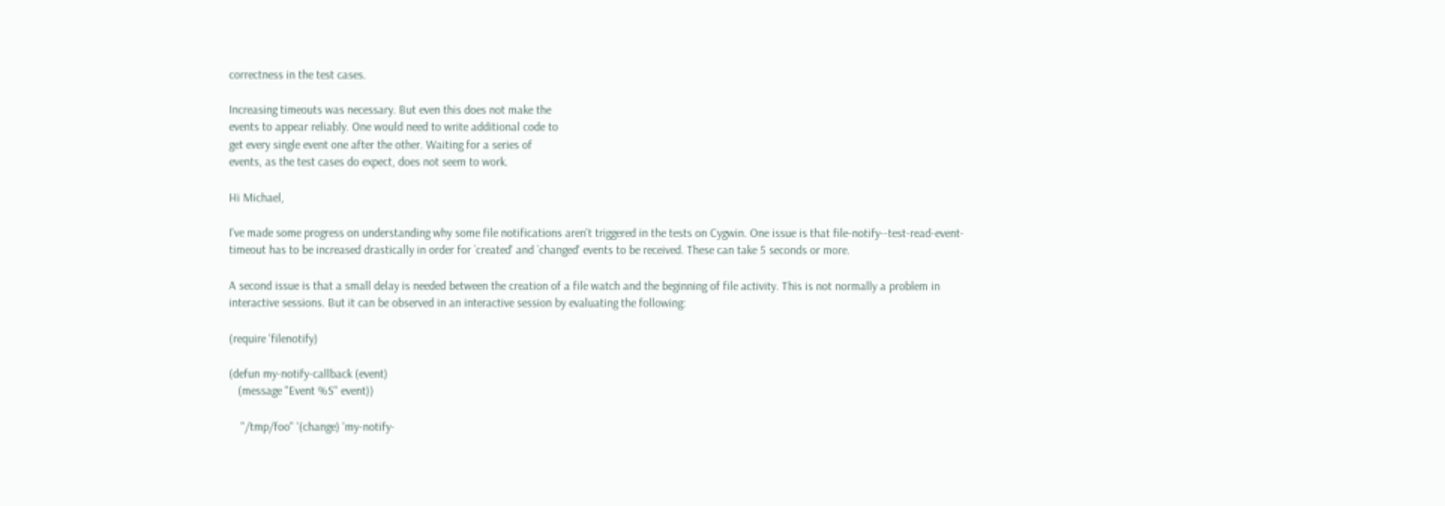correctness in the test cases.

Increasing timeouts was necessary. But even this does not make the
events to appear reliably. One would need to write additional code to
get every single event one after the other. Waiting for a series of
events, as the test cases do expect, does not seem to work.

Hi Michael,

I've made some progress on understanding why some file notifications aren't triggered in the tests on Cygwin. One issue is that file-notify--test-read-event-timeout has to be increased drastically in order for `created' and `changed' events to be received. These can take 5 seconds or more.

A second issue is that a small delay is needed between the creation of a file watch and the beginning of file activity. This is not normally a problem in interactive sessions. But it can be observed in an interactive session by evaluating the following:

(require 'filenotify)

(defun my-notify-callback (event)
   (message "Event %S" event))

    "/tmp/foo" '(change) 'my-notify-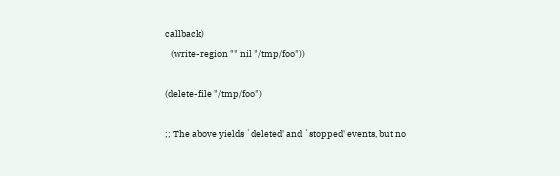callback)
   (write-region "" nil "/tmp/foo"))

(delete-file "/tmp/foo")

;; The above yields `deleted' and `stopped' events, but no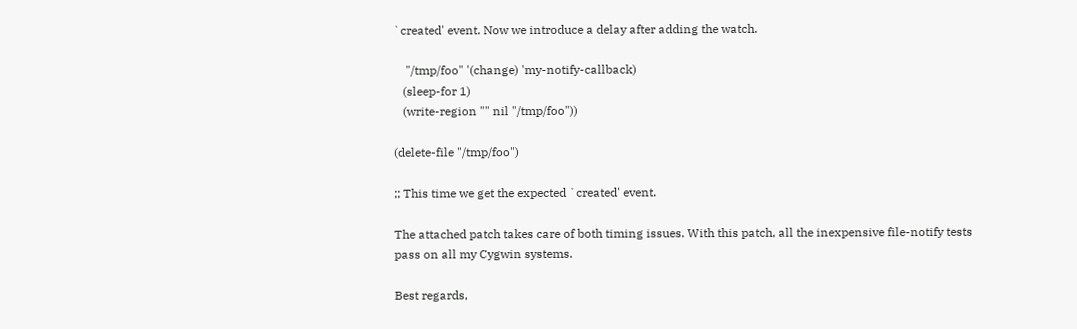`created' event. Now we introduce a delay after adding the watch.

    "/tmp/foo" '(change) 'my-notify-callback)
   (sleep-for 1)
   (write-region "" nil "/tmp/foo"))

(delete-file "/tmp/foo")

;; This time we get the expected `created' event.

The attached patch takes care of both timing issues. With this patch, all the inexpensive file-notify tests pass on all my Cygwin systems.

Best regards,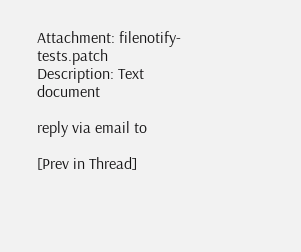Attachment: filenotify-tests.patch
Description: Text document

reply via email to

[Prev in Thread]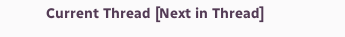Current Thread [Next in Thread]